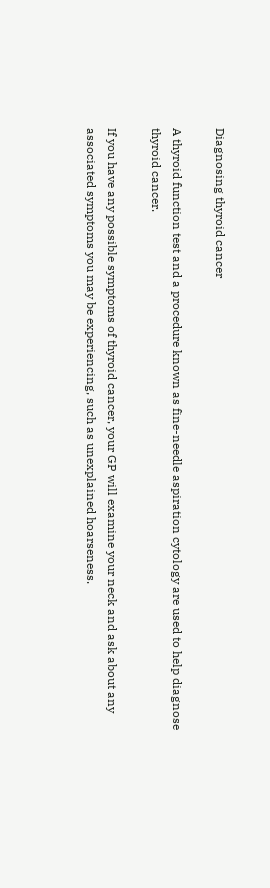Diagnosing thyroid cancer

A thyroid function test and a procedure known as fine-needle aspiration cytology are used to help diagnose thyroid cancer.

If you have any possible symptoms of thyroid cancer, your GP will examine your neck and ask about any associated symptoms you may be experiencing, such as unexplained hoarseness.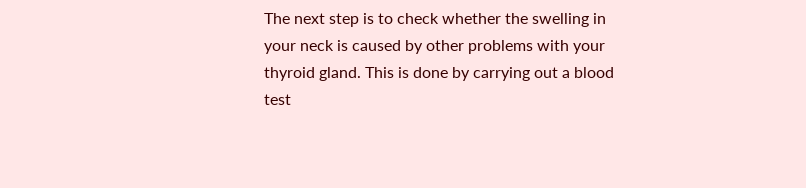The next step is to check whether the swelling in your neck is caused by other problems with your thyroid gland. This is done by carrying out a blood test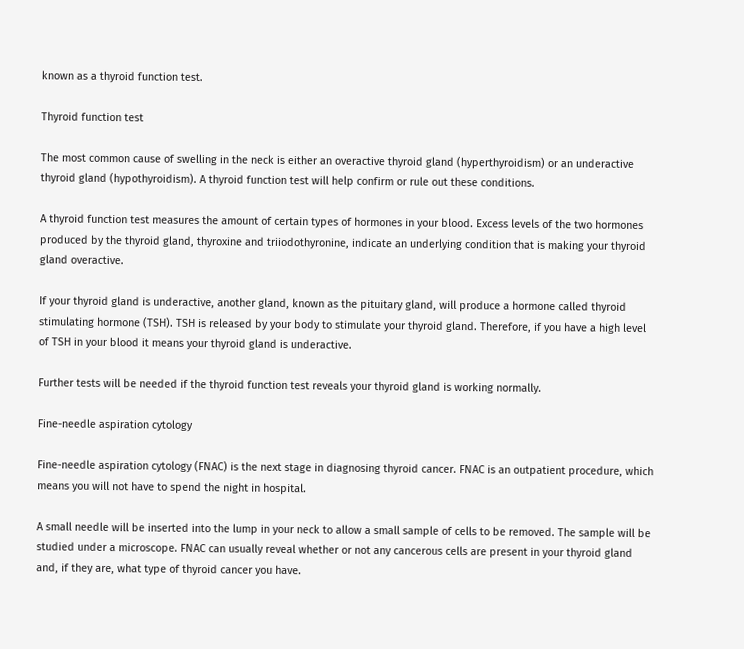known as a thyroid function test.

Thyroid function test

The most common cause of swelling in the neck is either an overactive thyroid gland (hyperthyroidism) or an underactive thyroid gland (hypothyroidism). A thyroid function test will help confirm or rule out these conditions.

A thyroid function test measures the amount of certain types of hormones in your blood. Excess levels of the two hormones produced by the thyroid gland, thyroxine and triiodothyronine, indicate an underlying condition that is making your thyroid gland overactive.

If your thyroid gland is underactive, another gland, known as the pituitary gland, will produce a hormone called thyroid stimulating hormone (TSH). TSH is released by your body to stimulate your thyroid gland. Therefore, if you have a high level of TSH in your blood it means your thyroid gland is underactive.

Further tests will be needed if the thyroid function test reveals your thyroid gland is working normally.

Fine-needle aspiration cytology

Fine-needle aspiration cytology (FNAC) is the next stage in diagnosing thyroid cancer. FNAC is an outpatient procedure, which means you will not have to spend the night in hospital.

A small needle will be inserted into the lump in your neck to allow a small sample of cells to be removed. The sample will be studied under a microscope. FNAC can usually reveal whether or not any cancerous cells are present in your thyroid gland and, if they are, what type of thyroid cancer you have.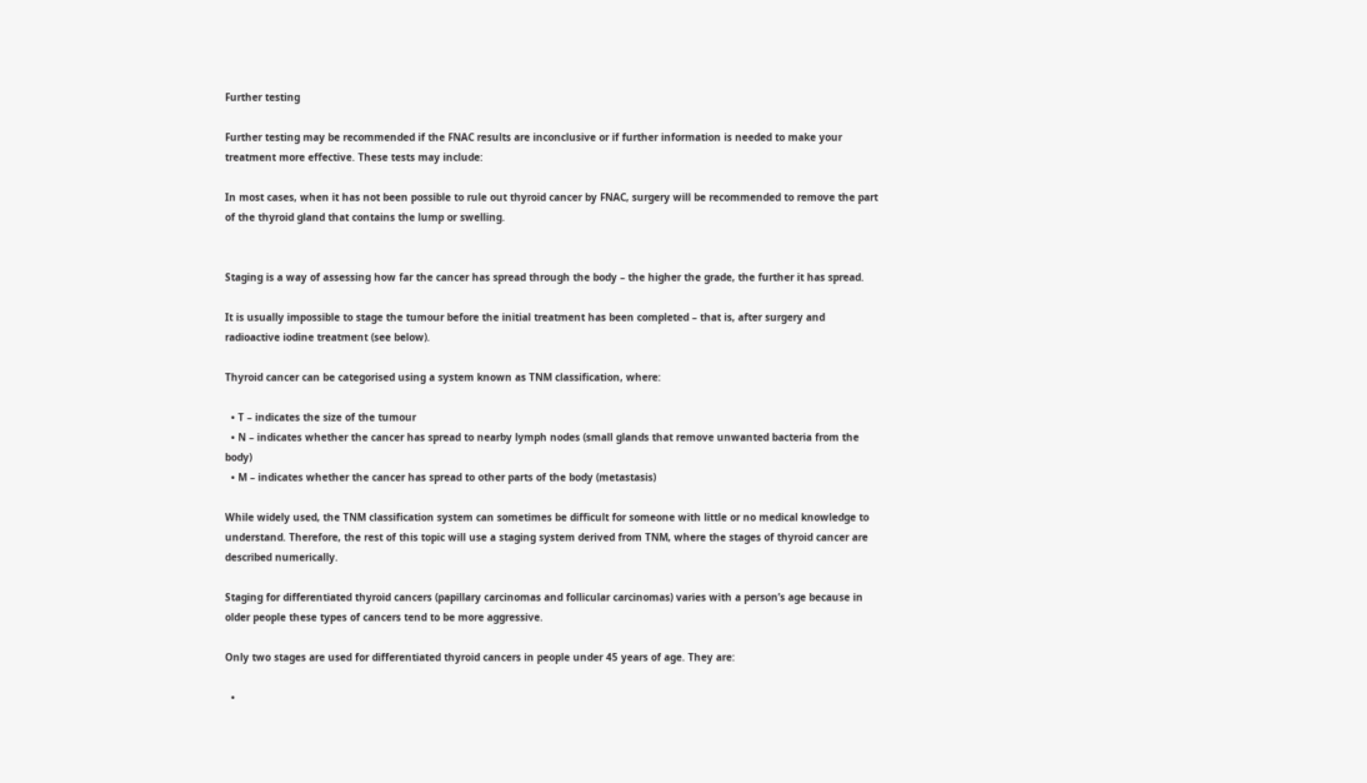Further testing

Further testing may be recommended if the FNAC results are inconclusive or if further information is needed to make your treatment more effective. These tests may include:

In most cases, when it has not been possible to rule out thyroid cancer by FNAC, surgery will be recommended to remove the part of the thyroid gland that contains the lump or swelling.


Staging is a way of assessing how far the cancer has spread through the body – the higher the grade, the further it has spread.

It is usually impossible to stage the tumour before the initial treatment has been completed – that is, after surgery and radioactive iodine treatment (see below).

Thyroid cancer can be categorised using a system known as TNM classification, where:

  • T – indicates the size of the tumour
  • N – indicates whether the cancer has spread to nearby lymph nodes (small glands that remove unwanted bacteria from the body)
  • M – indicates whether the cancer has spread to other parts of the body (metastasis)

While widely used, the TNM classification system can sometimes be difficult for someone with little or no medical knowledge to understand. Therefore, the rest of this topic will use a staging system derived from TNM, where the stages of thyroid cancer are described numerically.

Staging for differentiated thyroid cancers (papillary carcinomas and follicular carcinomas) varies with a person’s age because in older people these types of cancers tend to be more aggressive.

Only two stages are used for differentiated thyroid cancers in people under 45 years of age. They are:

  •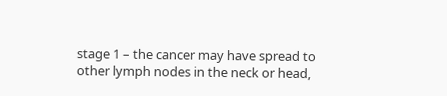stage 1 – the cancer may have spread to other lymph nodes in the neck or head,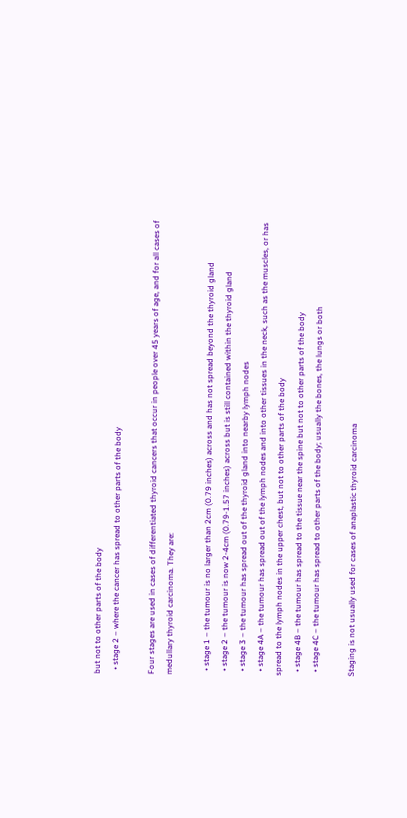but not to other parts of the body
  • stage 2 – where the cancer has spread to other parts of the body

Four stages are used in cases of differentiated thyroid cancers that occur in people over 45 years of age, and for all cases of medullary thyroid carcinoma. They are:

  • stage 1 – the tumour is no larger than 2cm (0.79 inches) across and has not spread beyond the thyroid gland
  • stage 2 – the tumour is now 2-4cm (0.79-1.57 inches) across but is still contained within the thyroid gland
  • stage 3 – the tumour has spread out of the thyroid gland into nearby lymph nodes
  • stage 4A – the tumour has spread out of the lymph nodes and into other tissues in the neck, such as the muscles, or has spread to the lymph nodes in the upper chest, but not to other parts of the body
  • stage 4B – the tumour has spread to the tissue near the spine but not to other parts of the body
  • stage 4C – the tumour has spread to other parts of the body; usually the bones, the lungs or both

Staging is not usually used for cases of anaplastic thyroid carcinoma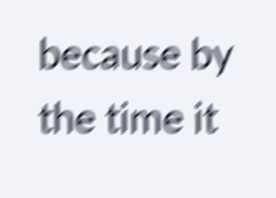because by the time it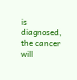is diagnosed, the cancer will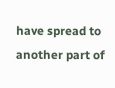have spread to another part of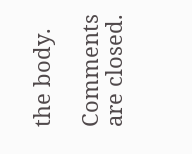the body.

Comments are closed.